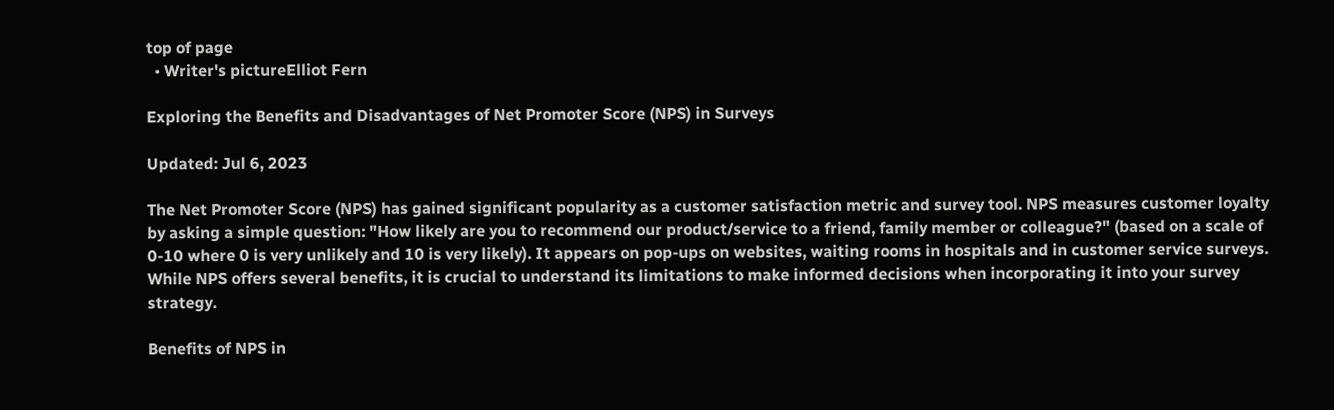top of page
  • Writer's pictureElliot Fern

Exploring the Benefits and Disadvantages of Net Promoter Score (NPS) in Surveys

Updated: Jul 6, 2023

The Net Promoter Score (NPS) has gained significant popularity as a customer satisfaction metric and survey tool. NPS measures customer loyalty by asking a simple question: "How likely are you to recommend our product/service to a friend, family member or colleague?" (based on a scale of 0-10 where 0 is very unlikely and 10 is very likely). It appears on pop-ups on websites, waiting rooms in hospitals and in customer service surveys. While NPS offers several benefits, it is crucial to understand its limitations to make informed decisions when incorporating it into your survey strategy.

Benefits of NPS in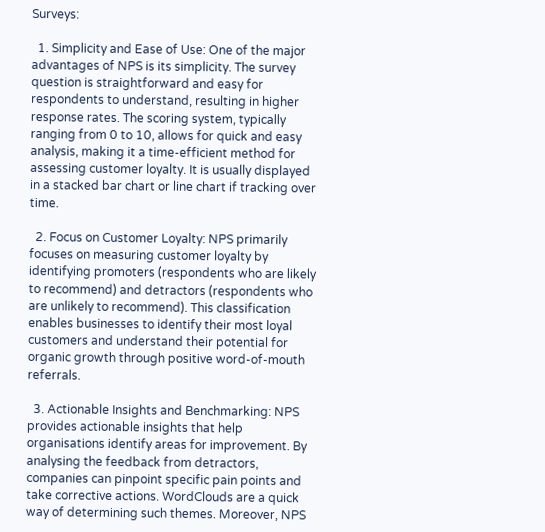Surveys:

  1. Simplicity and Ease of Use: One of the major advantages of NPS is its simplicity. The survey question is straightforward and easy for respondents to understand, resulting in higher response rates. The scoring system, typically ranging from 0 to 10, allows for quick and easy analysis, making it a time-efficient method for assessing customer loyalty. It is usually displayed in a stacked bar chart or line chart if tracking over time.

  2. Focus on Customer Loyalty: NPS primarily focuses on measuring customer loyalty by identifying promoters (respondents who are likely to recommend) and detractors (respondents who are unlikely to recommend). This classification enables businesses to identify their most loyal customers and understand their potential for organic growth through positive word-of-mouth referrals.

  3. Actionable Insights and Benchmarking: NPS provides actionable insights that help organisations identify areas for improvement. By analysing the feedback from detractors, companies can pinpoint specific pain points and take corrective actions. WordClouds are a quick way of determining such themes. Moreover, NPS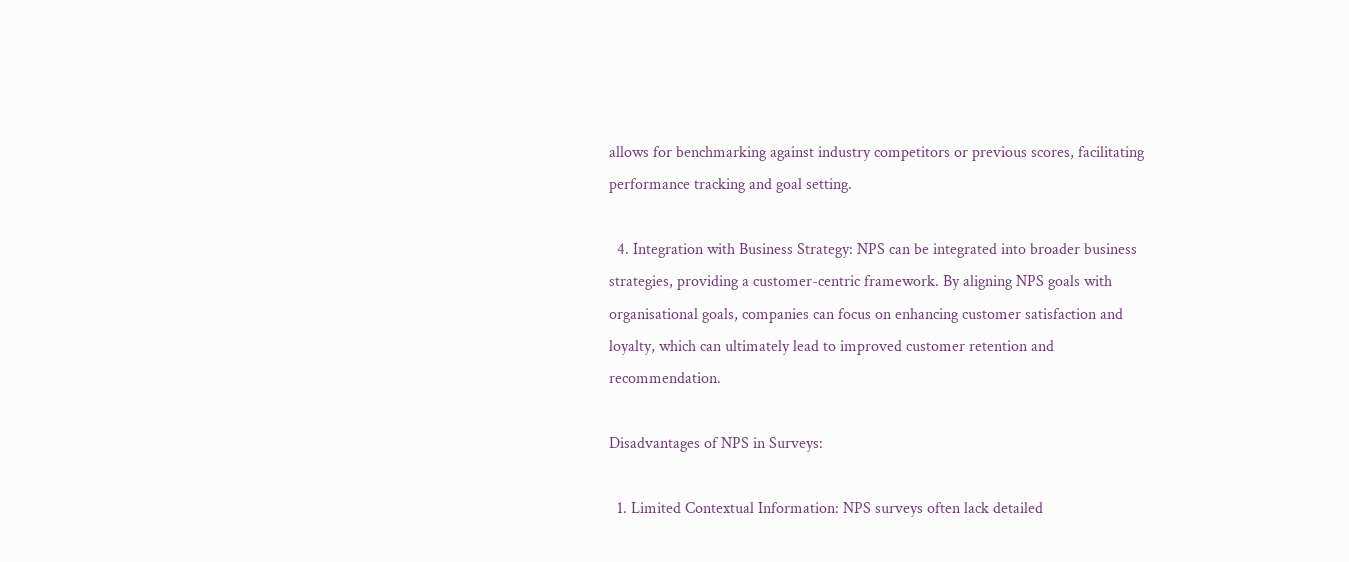allows for benchmarking against industry competitors or previous scores, facilitating performance tracking and goal setting.

  4. Integration with Business Strategy: NPS can be integrated into broader business strategies, providing a customer-centric framework. By aligning NPS goals with organisational goals, companies can focus on enhancing customer satisfaction and loyalty, which can ultimately lead to improved customer retention and recommendation.

Disadvantages of NPS in Surveys:

  1. Limited Contextual Information: NPS surveys often lack detailed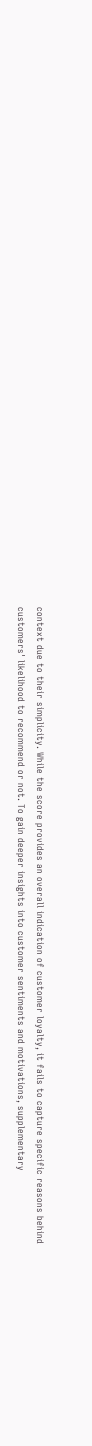context due to their simplicity. While the score provides an overall indication of customer loyalty, it fails to capture specific reasons behind customers' likelihood to recommend or not. To gain deeper insights into customer sentiments and motivations, supplementary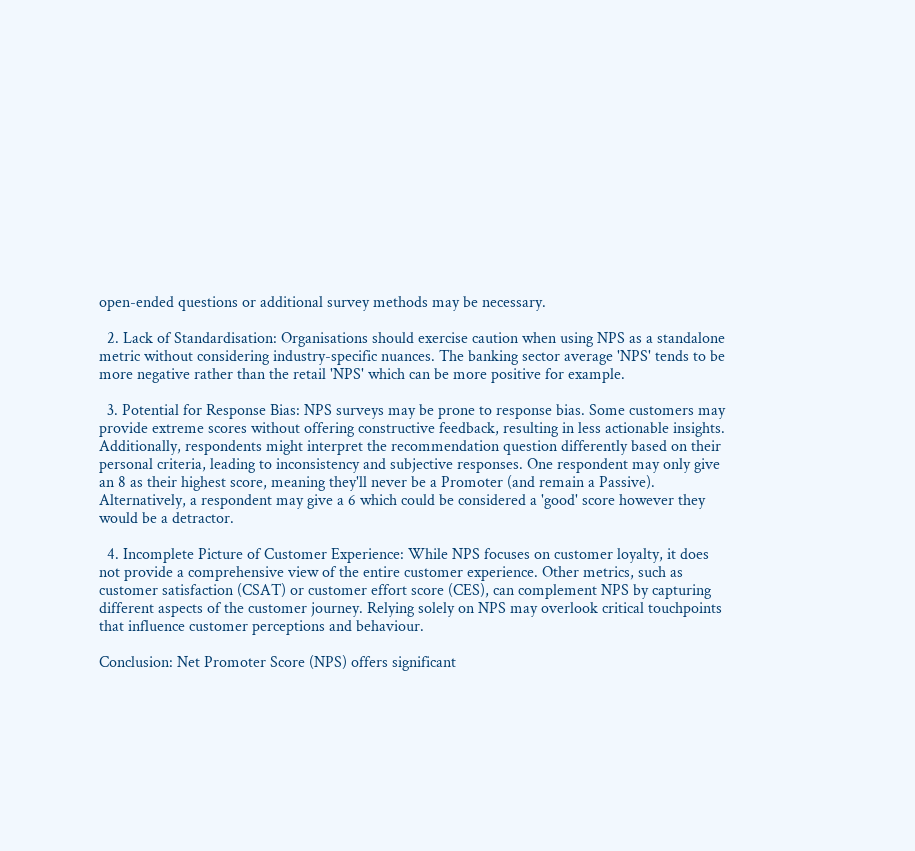open-ended questions or additional survey methods may be necessary.

  2. Lack of Standardisation: Organisations should exercise caution when using NPS as a standalone metric without considering industry-specific nuances. The banking sector average 'NPS' tends to be more negative rather than the retail 'NPS' which can be more positive for example.

  3. Potential for Response Bias: NPS surveys may be prone to response bias. Some customers may provide extreme scores without offering constructive feedback, resulting in less actionable insights. Additionally, respondents might interpret the recommendation question differently based on their personal criteria, leading to inconsistency and subjective responses. One respondent may only give an 8 as their highest score, meaning they'll never be a Promoter (and remain a Passive). Alternatively, a respondent may give a 6 which could be considered a 'good' score however they would be a detractor.

  4. Incomplete Picture of Customer Experience: While NPS focuses on customer loyalty, it does not provide a comprehensive view of the entire customer experience. Other metrics, such as customer satisfaction (CSAT) or customer effort score (CES), can complement NPS by capturing different aspects of the customer journey. Relying solely on NPS may overlook critical touchpoints that influence customer perceptions and behaviour.

Conclusion: Net Promoter Score (NPS) offers significant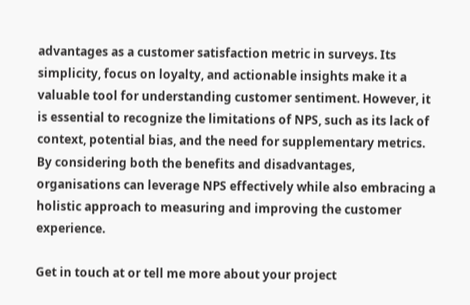advantages as a customer satisfaction metric in surveys. Its simplicity, focus on loyalty, and actionable insights make it a valuable tool for understanding customer sentiment. However, it is essential to recognize the limitations of NPS, such as its lack of context, potential bias, and the need for supplementary metrics. By considering both the benefits and disadvantages, organisations can leverage NPS effectively while also embracing a holistic approach to measuring and improving the customer experience.

Get in touch at or tell me more about your project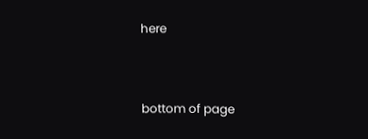here


bottom of page